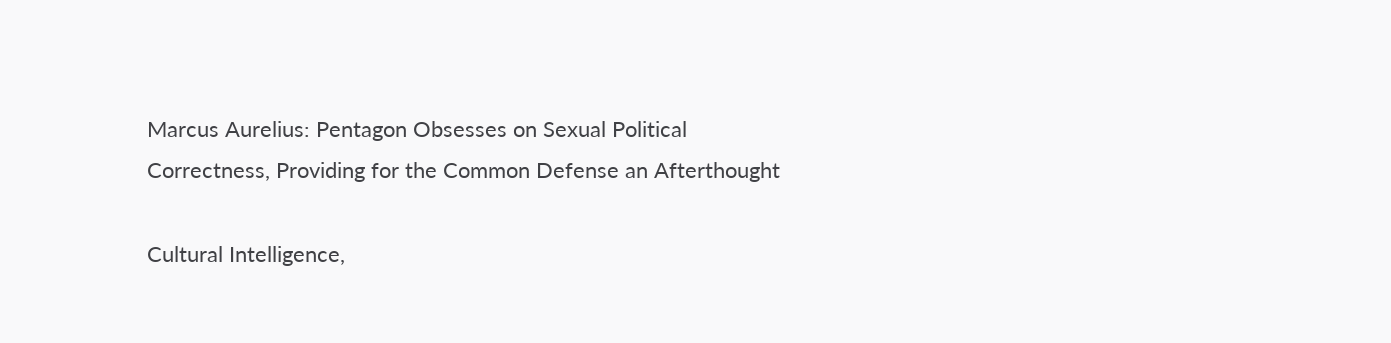Marcus Aurelius: Pentagon Obsesses on Sexual Political Correctness, Providing for the Common Defense an Afterthought

Cultural Intelligence,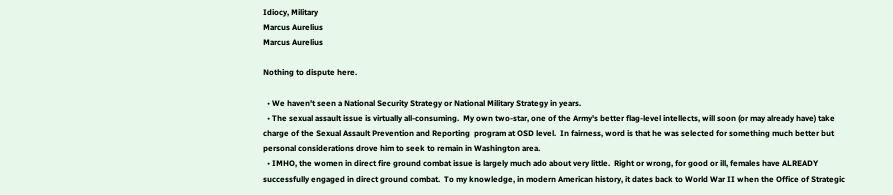Idiocy, Military
Marcus Aurelius
Marcus Aurelius

Nothing to dispute here.

  • We haven't seen a National Security Strategy or National Military Strategy in years.
  • The sexual assault issue is virtually all-consuming.  My own two-star, one of the Army's better flag-level intellects, will soon (or may already have) take charge of the Sexual Assault Prevention and Reporting  program at OSD level.  In fairness, word is that he was selected for something much better but personal considerations drove him to seek to remain in Washington area.
  • IMHO, the women in direct fire ground combat issue is largely much ado about very little.  Right or wrong, for good or ill, females have ALREADY successfully engaged in direct ground combat.  To my knowledge, in modern American history, it dates back to World War II when the Office of Strategic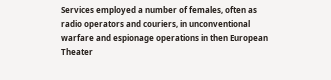Services employed a number of females, often as radio operators and couriers, in unconventional warfare and espionage operations in then European Theater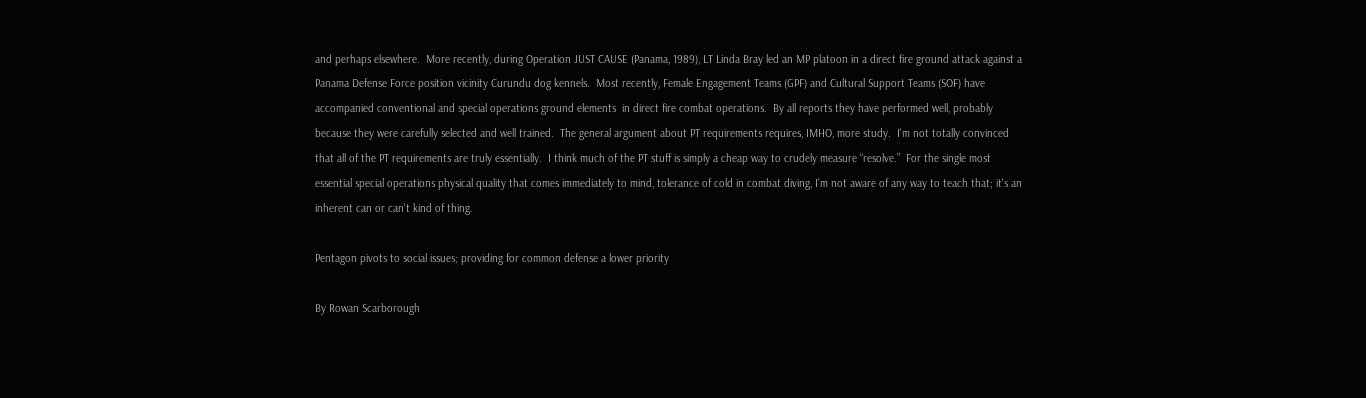and perhaps elsewhere.  More recently, during Operation JUST CAUSE (Panama, 1989), LT Linda Bray led an MP platoon in a direct fire ground attack against a Panama Defense Force position vicinity Curundu dog kennels.  Most recently, Female Engagement Teams (GPF) and Cultural Support Teams (SOF) have accompanied conventional and special operations ground elements  in direct fire combat operations.  By all reports they have performed well, probably because they were carefully selected and well trained.  The general argument about PT requirements requires, IMHO, more study.  I'm not totally convinced that all of the PT requirements are truly essentially.  I think much of the PT stuff is simply a cheap way to crudely measure “resolve.”  For the single most essential special operations physical quality that comes immediately to mind, tolerance of cold in combat diving, I'm not aware of any way to teach that; it's an inherent can or can't kind of thing.

Pentagon pivots to social issues; providing for common defense a lower priority

By Rowan Scarborough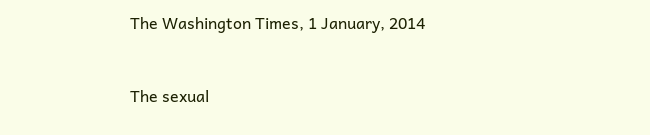The Washington Times, 1 January, 2014


The sexual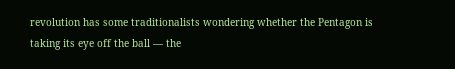revolution has some traditionalists wondering whether the Pentagon is taking its eye off the ball — the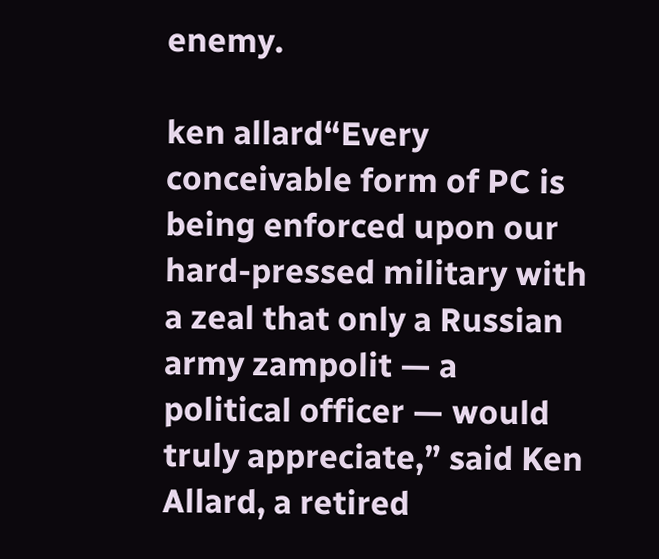enemy.

ken allard“Every conceivable form of PC is being enforced upon our hard-pressed military with a zeal that only a Russian army zampolit — a political officer — would truly appreciate,” said Ken Allard, a retired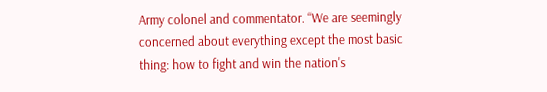Army colonel and commentator. “We are seemingly concerned about everything except the most basic thing: how to fight and win the nation's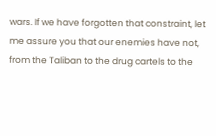wars. If we have forgotten that constraint, let me assure you that our enemies have not, from the Taliban to the drug cartels to the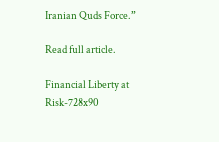Iranian Quds Force.”

Read full article.

Financial Liberty at Risk-728x90